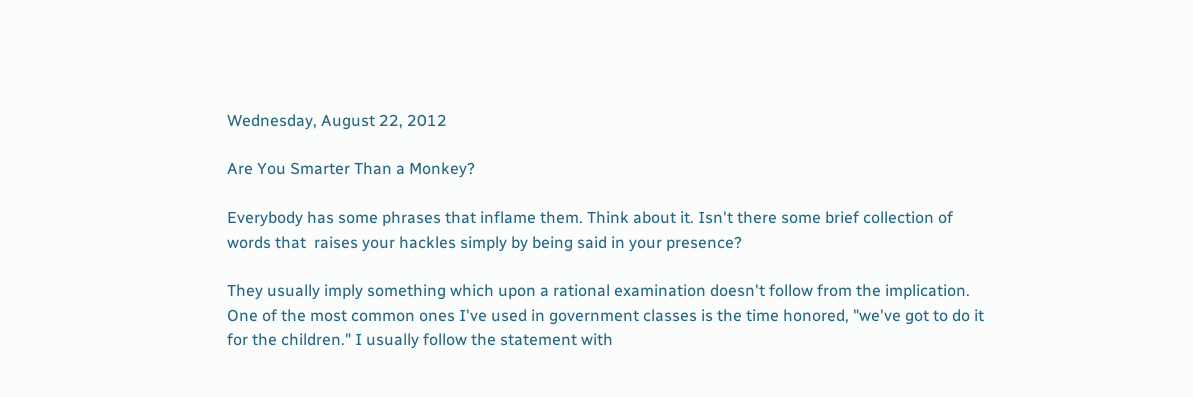Wednesday, August 22, 2012

Are You Smarter Than a Monkey?

Everybody has some phrases that inflame them. Think about it. Isn't there some brief collection of words that  raises your hackles simply by being said in your presence?

They usually imply something which upon a rational examination doesn't follow from the implication. One of the most common ones I've used in government classes is the time honored, "we've got to do it for the children." I usually follow the statement with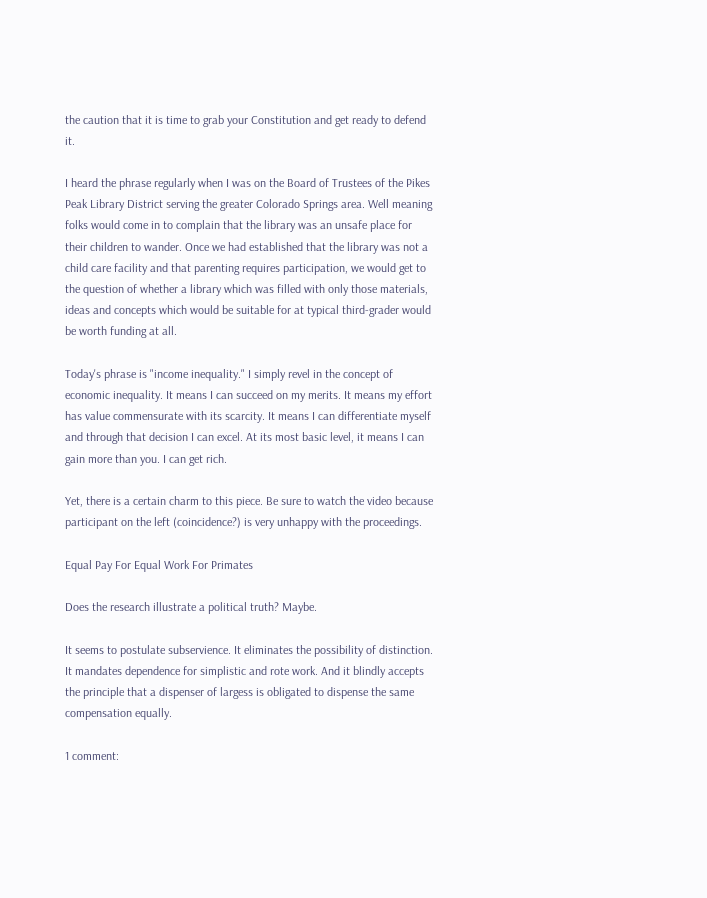the caution that it is time to grab your Constitution and get ready to defend it.

I heard the phrase regularly when I was on the Board of Trustees of the Pikes Peak Library District serving the greater Colorado Springs area. Well meaning folks would come in to complain that the library was an unsafe place for their children to wander. Once we had established that the library was not a child care facility and that parenting requires participation, we would get to the question of whether a library which was filled with only those materials, ideas and concepts which would be suitable for at typical third-grader would be worth funding at all.

Today's phrase is "income inequality." I simply revel in the concept of economic inequality. It means I can succeed on my merits. It means my effort has value commensurate with its scarcity. It means I can differentiate myself and through that decision I can excel. At its most basic level, it means I can gain more than you. I can get rich.

Yet, there is a certain charm to this piece. Be sure to watch the video because participant on the left (coincidence?) is very unhappy with the proceedings.

Equal Pay For Equal Work For Primates

Does the research illustrate a political truth? Maybe.

It seems to postulate subservience. It eliminates the possibility of distinction. It mandates dependence for simplistic and rote work. And it blindly accepts the principle that a dispenser of largess is obligated to dispense the same compensation equally.

1 comment: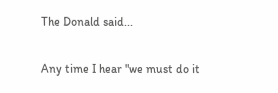The Donald said...

Any time I hear "we must do it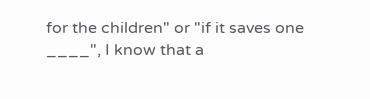for the children" or "if it saves one ____", I know that a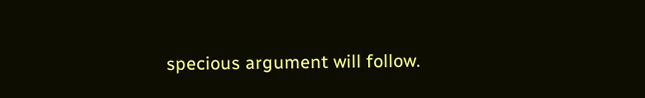specious argument will follow.